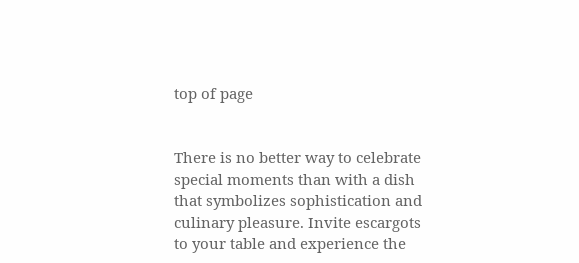top of page


There is no better way to celebrate special moments than with a dish that symbolizes sophistication and culinary pleasure. Invite escargots to your table and experience the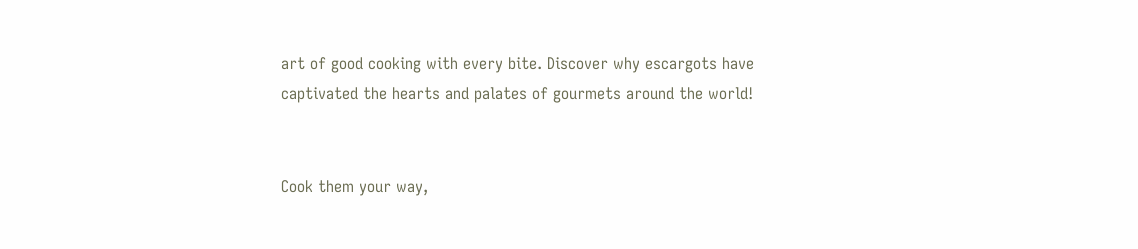art of good cooking with every bite. Discover why escargots have captivated the hearts and palates of gourmets around the world!


Cook them your way,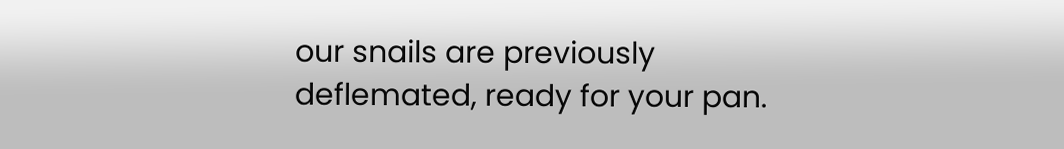our snails are previously deflemated, ready for your pan.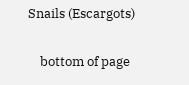Snails (Escargots)

    bottom of page